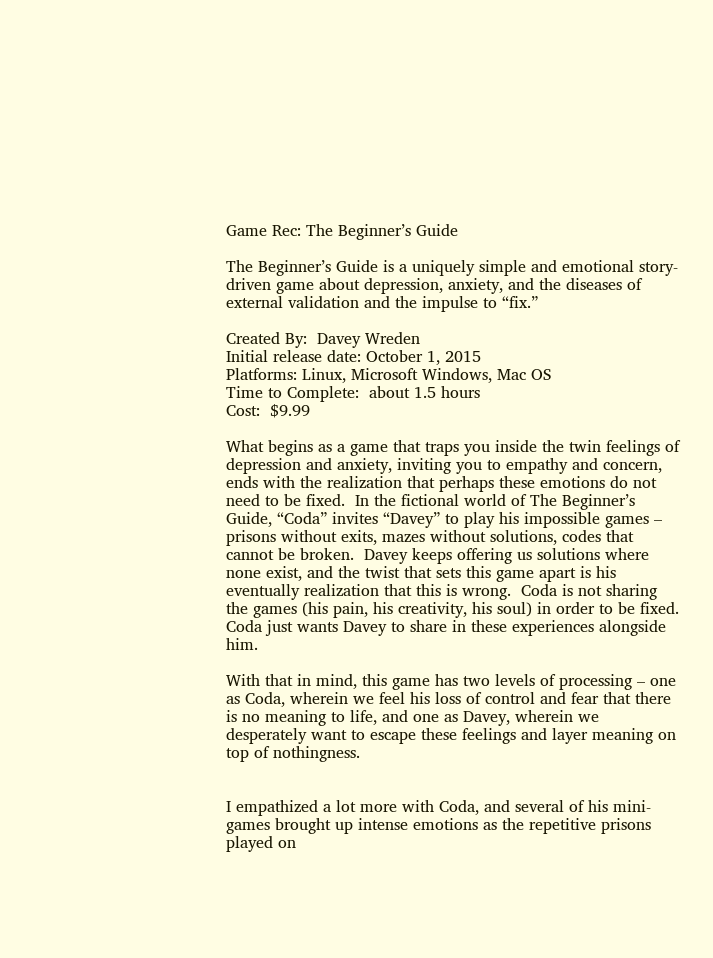Game Rec: The Beginner’s Guide

The Beginner’s Guide is a uniquely simple and emotional story-driven game about depression, anxiety, and the diseases of external validation and the impulse to “fix.”

Created By:  Davey Wreden
Initial release date: October 1, 2015
Platforms: Linux, Microsoft Windows, Mac OS
Time to Complete:  about 1.5 hours
Cost:  $9.99

What begins as a game that traps you inside the twin feelings of depression and anxiety, inviting you to empathy and concern, ends with the realization that perhaps these emotions do not need to be fixed.  In the fictional world of The Beginner’s Guide, “Coda” invites “Davey” to play his impossible games – prisons without exits, mazes without solutions, codes that cannot be broken.  Davey keeps offering us solutions where none exist, and the twist that sets this game apart is his eventually realization that this is wrong.  Coda is not sharing the games (his pain, his creativity, his soul) in order to be fixed.  Coda just wants Davey to share in these experiences alongside him.

With that in mind, this game has two levels of processing – one as Coda, wherein we feel his loss of control and fear that there is no meaning to life, and one as Davey, wherein we desperately want to escape these feelings and layer meaning on top of nothingness.


I empathized a lot more with Coda, and several of his mini-games brought up intense emotions as the repetitive prisons played on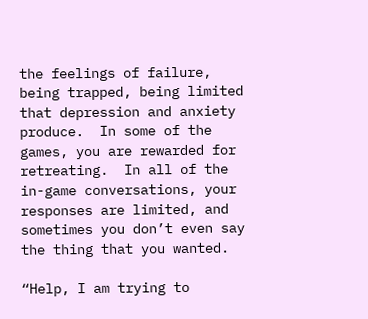the feelings of failure, being trapped, being limited that depression and anxiety produce.  In some of the games, you are rewarded for retreating.  In all of the in-game conversations, your responses are limited, and sometimes you don’t even say the thing that you wanted.

“Help, I am trying to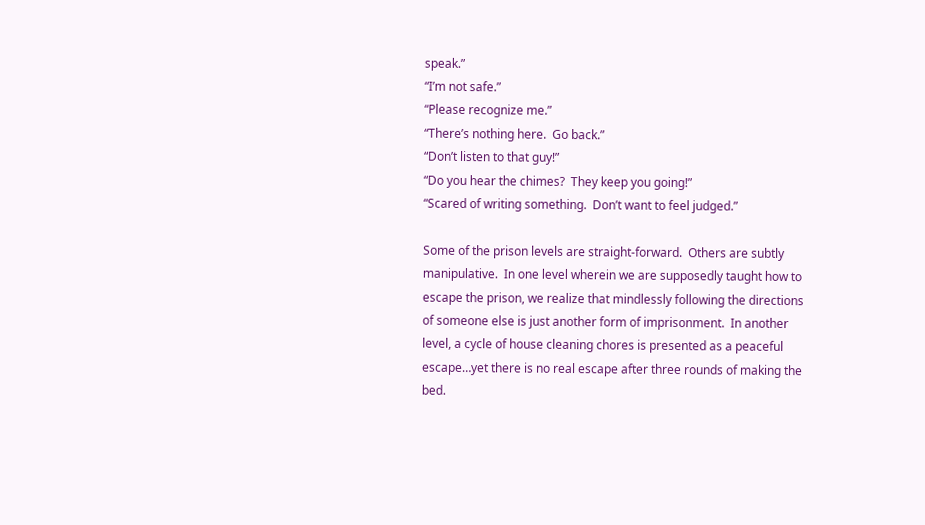speak.”
“I’m not safe.”
“Please recognize me.”
“There’s nothing here.  Go back.”
“Don’t listen to that guy!”
“Do you hear the chimes?  They keep you going!”
“Scared of writing something.  Don’t want to feel judged.”

Some of the prison levels are straight-forward.  Others are subtly manipulative.  In one level wherein we are supposedly taught how to escape the prison, we realize that mindlessly following the directions of someone else is just another form of imprisonment.  In another level, a cycle of house cleaning chores is presented as a peaceful escape…yet there is no real escape after three rounds of making the bed.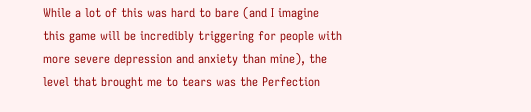While a lot of this was hard to bare (and I imagine this game will be incredibly triggering for people with more severe depression and anxiety than mine), the level that brought me to tears was the Perfection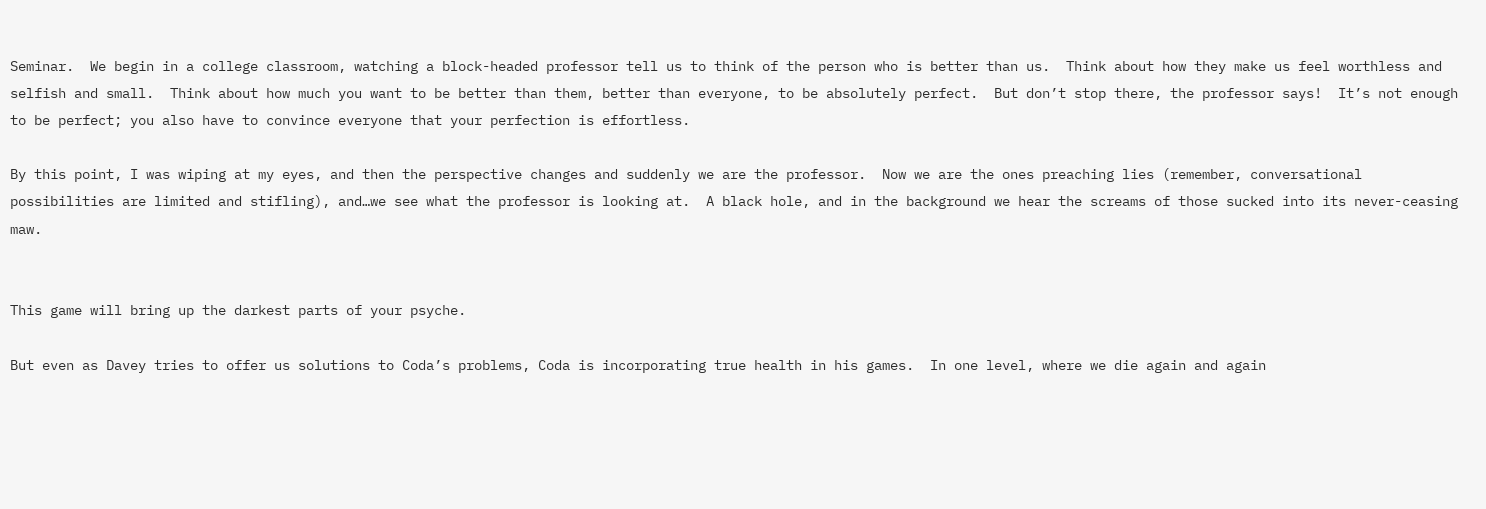Seminar.  We begin in a college classroom, watching a block-headed professor tell us to think of the person who is better than us.  Think about how they make us feel worthless and selfish and small.  Think about how much you want to be better than them, better than everyone, to be absolutely perfect.  But don’t stop there, the professor says!  It’s not enough to be perfect; you also have to convince everyone that your perfection is effortless.

By this point, I was wiping at my eyes, and then the perspective changes and suddenly we are the professor.  Now we are the ones preaching lies (remember, conversational possibilities are limited and stifling), and…we see what the professor is looking at.  A black hole, and in the background we hear the screams of those sucked into its never-ceasing maw.


This game will bring up the darkest parts of your psyche.

But even as Davey tries to offer us solutions to Coda’s problems, Coda is incorporating true health in his games.  In one level, where we die again and again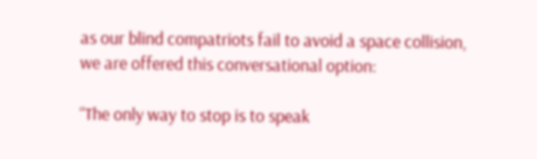as our blind compatriots fail to avoid a space collision, we are offered this conversational option:

“The only way to stop is to speak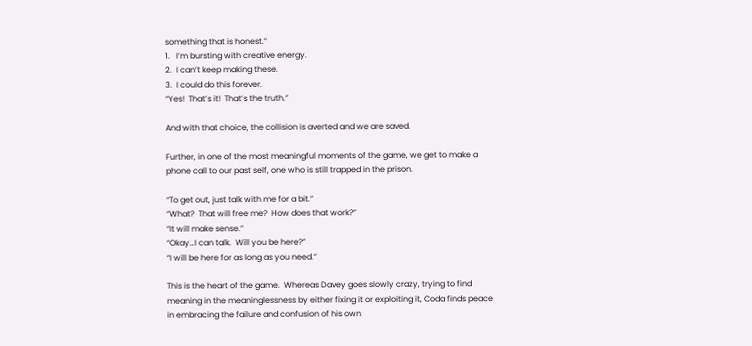something that is honest.”
1.   I’m bursting with creative energy.
2.  I can’t keep making these.
3.  I could do this forever.
“Yes!  That’s it!  That’s the truth.”

And with that choice, the collision is averted and we are saved.

Further, in one of the most meaningful moments of the game, we get to make a phone call to our past self, one who is still trapped in the prison.

“To get out, just talk with me for a bit.”
“What?  That will free me?  How does that work?”
“It will make sense.”
“Okay…I can talk.  Will you be here?”
“I will be here for as long as you need.”

This is the heart of the game.  Whereas Davey goes slowly crazy, trying to find meaning in the meaninglessness by either fixing it or exploiting it, Coda finds peace in embracing the failure and confusion of his own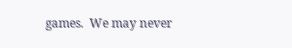games.  We may never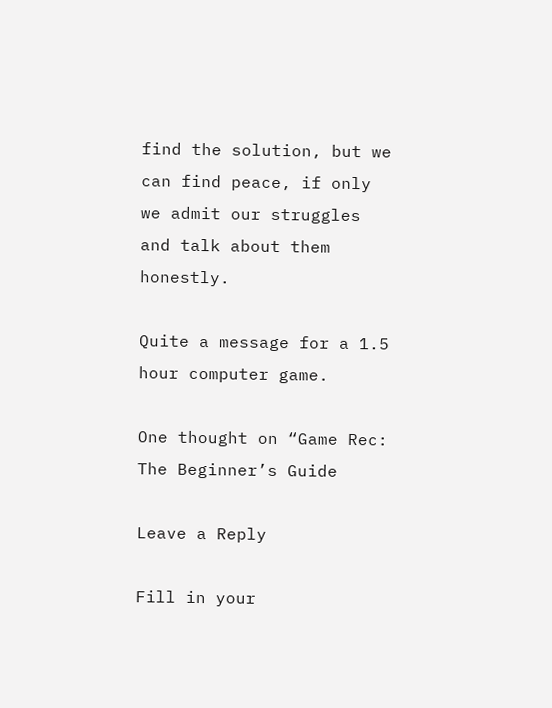find the solution, but we can find peace, if only we admit our struggles and talk about them honestly.

Quite a message for a 1.5 hour computer game.

One thought on “Game Rec: The Beginner’s Guide

Leave a Reply

Fill in your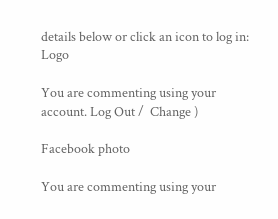details below or click an icon to log in: Logo

You are commenting using your account. Log Out /  Change )

Facebook photo

You are commenting using your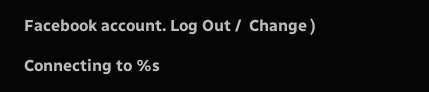Facebook account. Log Out /  Change )

Connecting to %s